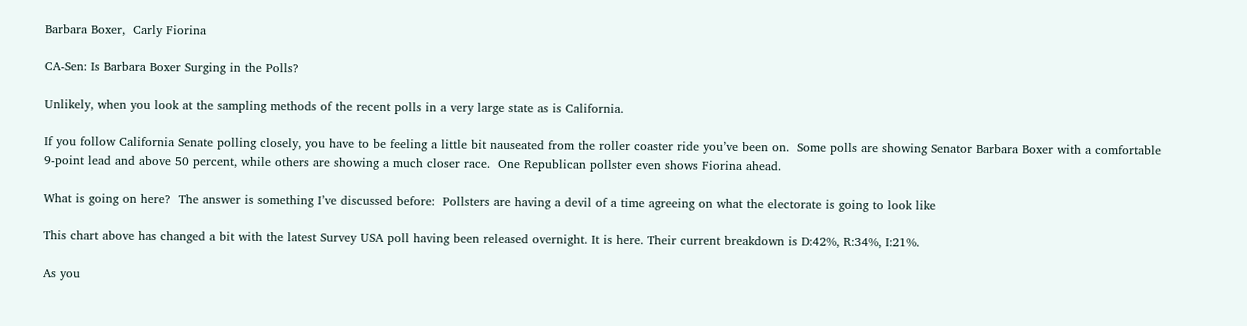Barbara Boxer,  Carly Fiorina

CA-Sen: Is Barbara Boxer Surging in the Polls?

Unlikely, when you look at the sampling methods of the recent polls in a very large state as is California.

If you follow California Senate polling closely, you have to be feeling a little bit nauseated from the roller coaster ride you’ve been on.  Some polls are showing Senator Barbara Boxer with a comfortable 9-point lead and above 50 percent, while others are showing a much closer race.  One Republican pollster even shows Fiorina ahead.

What is going on here?  The answer is something I’ve discussed before:  Pollsters are having a devil of a time agreeing on what the electorate is going to look like

This chart above has changed a bit with the latest Survey USA poll having been released overnight. It is here. Their current breakdown is D:42%, R:34%, I:21%.

As you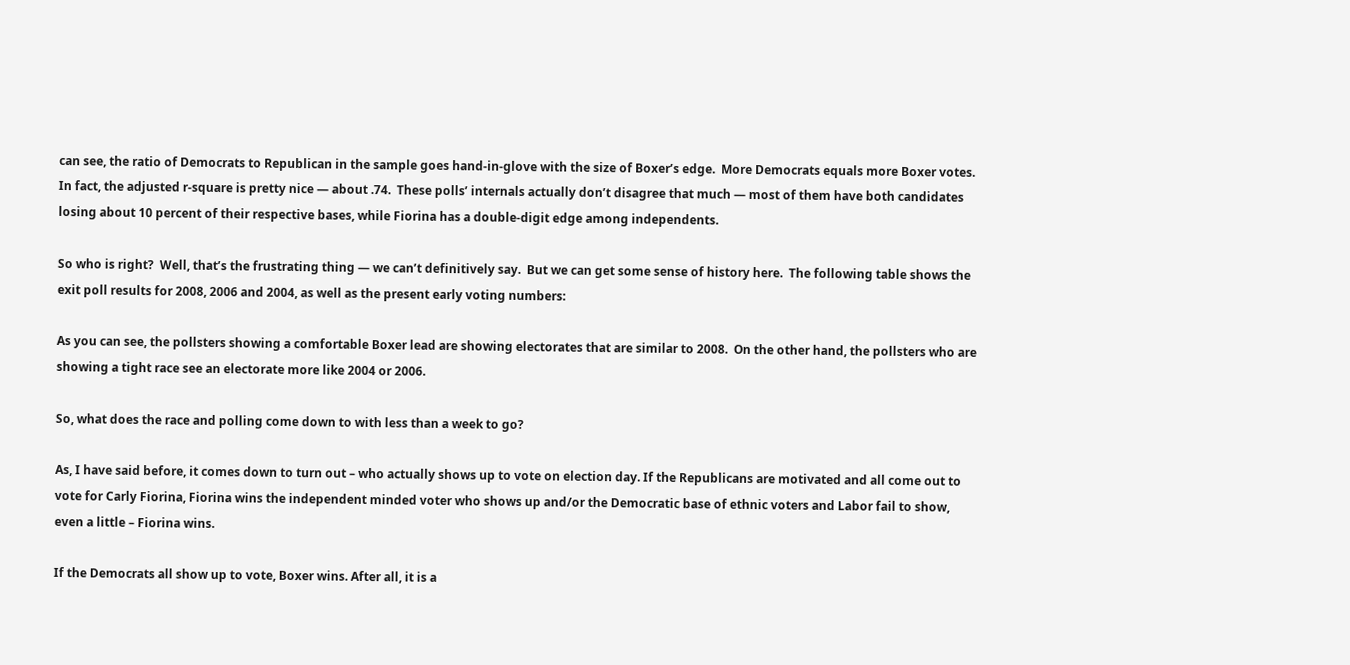can see, the ratio of Democrats to Republican in the sample goes hand-in-glove with the size of Boxer’s edge.  More Democrats equals more Boxer votes.  In fact, the adjusted r-square is pretty nice — about .74.  These polls’ internals actually don’t disagree that much — most of them have both candidates losing about 10 percent of their respective bases, while Fiorina has a double-digit edge among independents.

So who is right?  Well, that’s the frustrating thing — we can’t definitively say.  But we can get some sense of history here.  The following table shows the exit poll results for 2008, 2006 and 2004, as well as the present early voting numbers:

As you can see, the pollsters showing a comfortable Boxer lead are showing electorates that are similar to 2008.  On the other hand, the pollsters who are showing a tight race see an electorate more like 2004 or 2006.

So, what does the race and polling come down to with less than a week to go?

As, I have said before, it comes down to turn out – who actually shows up to vote on election day. If the Republicans are motivated and all come out to vote for Carly Fiorina, Fiorina wins the independent minded voter who shows up and/or the Democratic base of ethnic voters and Labor fail to show, even a little – Fiorina wins.

If the Democrats all show up to vote, Boxer wins. After all, it is a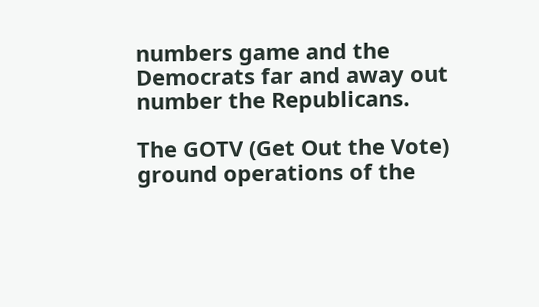numbers game and the Democrats far and away out number the Republicans.

The GOTV (Get Out the Vote) ground operations of the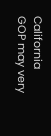California GOP may very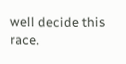well decide this race.